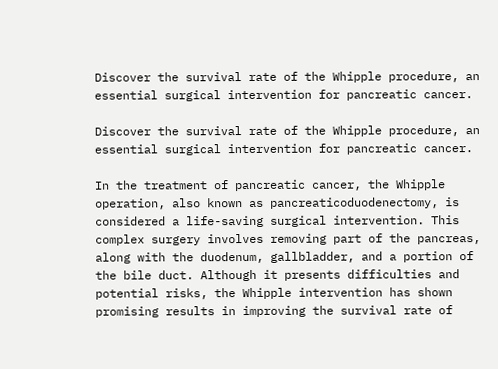Discover the survival rate of the Whipple procedure, an essential surgical intervention for pancreatic cancer.

Discover the survival rate of the Whipple procedure, an essential surgical intervention for pancreatic cancer.

In the treatment of pancreatic cancer, the Whipple operation, also known as pancreaticoduodenectomy, is considered a life-saving surgical intervention. This complex surgery involves removing part of the pancreas, along with the duodenum, gallbladder, and a portion of the bile duct. Although it presents difficulties and potential risks, the Whipple intervention has shown promising results in improving the survival rate of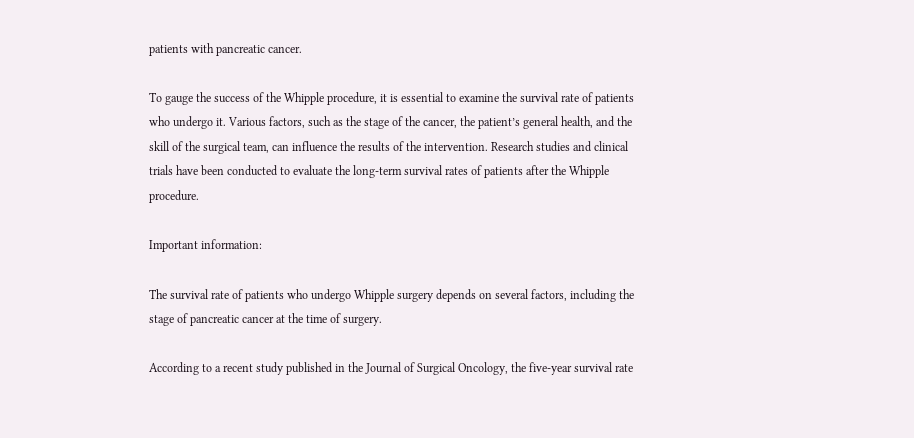patients with pancreatic cancer.

To gauge the success of the Whipple procedure, it is essential to examine the survival rate of patients who undergo it. Various factors, such as the stage of the cancer, the patient’s general health, and the skill of the surgical team, can influence the results of the intervention. Research studies and clinical trials have been conducted to evaluate the long-term survival rates of patients after the Whipple procedure.

Important information:

The survival rate of patients who undergo Whipple surgery depends on several factors, including the stage of pancreatic cancer at the time of surgery.

According to a recent study published in the Journal of Surgical Oncology, the five-year survival rate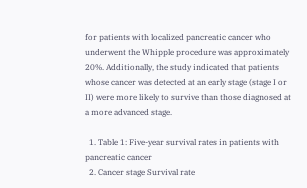for patients with localized pancreatic cancer who underwent the Whipple procedure was approximately 20%. Additionally, the study indicated that patients whose cancer was detected at an early stage (stage I or II) were more likely to survive than those diagnosed at a more advanced stage.

  1. Table 1: Five-year survival rates in patients with pancreatic cancer
  2. Cancer stage Survival rate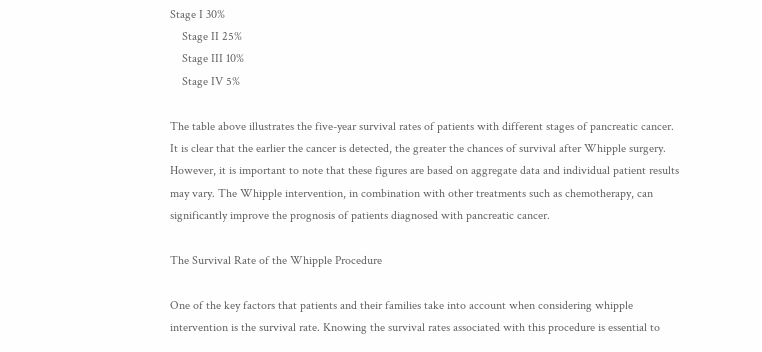Stage I 30%
    Stage II 25%
    Stage III 10%
    Stage IV 5%

The table above illustrates the five-year survival rates of patients with different stages of pancreatic cancer. It is clear that the earlier the cancer is detected, the greater the chances of survival after Whipple surgery. However, it is important to note that these figures are based on aggregate data and individual patient results may vary. The Whipple intervention, in combination with other treatments such as chemotherapy, can significantly improve the prognosis of patients diagnosed with pancreatic cancer.

The Survival Rate of the Whipple Procedure

One of the key factors that patients and their families take into account when considering whipple intervention is the survival rate. Knowing the survival rates associated with this procedure is essential to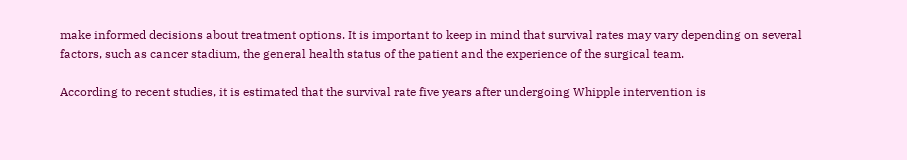make informed decisions about treatment options. It is important to keep in mind that survival rates may vary depending on several factors, such as cancer stadium, the general health status of the patient and the experience of the surgical team.

According to recent studies, it is estimated that the survival rate five years after undergoing Whipple intervention is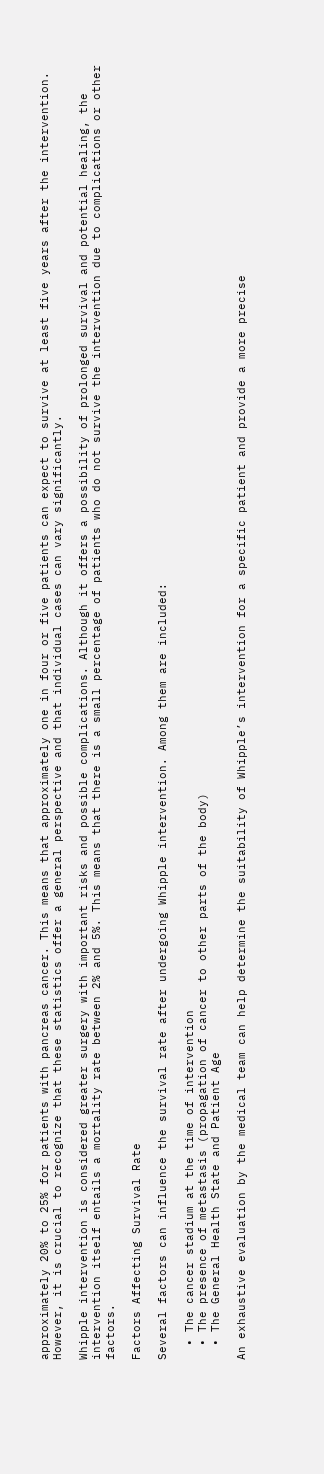approximately 20% to 25% for patients with pancreas cancer. This means that approximately one in four or five patients can expect to survive at least five years after the intervention. However, it is crucial to recognize that these statistics offer a general perspective and that individual cases can vary significantly.

Whipple intervention is considered greater surgery with important risks and possible complications. Although it offers a possibility of prolonged survival and potential healing, the intervention itself entails a mortality rate between 2% and 5%. This means that there is a small percentage of patients who do not survive the intervention due to complications or other factors.

Factors Affecting Survival Rate

Several factors can influence the survival rate after undergoing Whipple intervention. Among them are included:

  • The cancer stadium at the time of intervention
  • The presence of metastasis (propagation of cancer to other parts of the body)
  • The General Health State and Patient Age

An exhaustive evaluation by the medical team can help determine the suitability of Whipple’s intervention for a specific patient and provide a more precise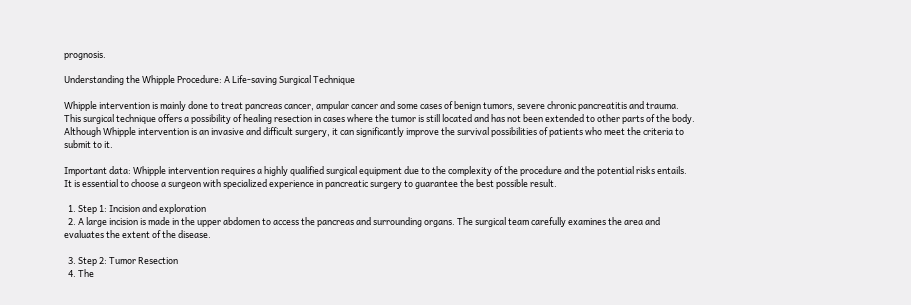prognosis.

Understanding the Whipple Procedure: A Life-saving Surgical Technique

Whipple intervention is mainly done to treat pancreas cancer, ampular cancer and some cases of benign tumors, severe chronic pancreatitis and trauma. This surgical technique offers a possibility of healing resection in cases where the tumor is still located and has not been extended to other parts of the body. Although Whipple intervention is an invasive and difficult surgery, it can significantly improve the survival possibilities of patients who meet the criteria to submit to it.

Important data: Whipple intervention requires a highly qualified surgical equipment due to the complexity of the procedure and the potential risks entails. It is essential to choose a surgeon with specialized experience in pancreatic surgery to guarantee the best possible result.

  1. Step 1: Incision and exploration
  2. A large incision is made in the upper abdomen to access the pancreas and surrounding organs. The surgical team carefully examines the area and evaluates the extent of the disease.

  3. Step 2: Tumor Resection
  4. The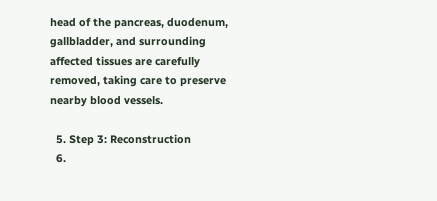head of the pancreas, duodenum, gallbladder, and surrounding affected tissues are carefully removed, taking care to preserve nearby blood vessels.

  5. Step 3: Reconstruction
  6.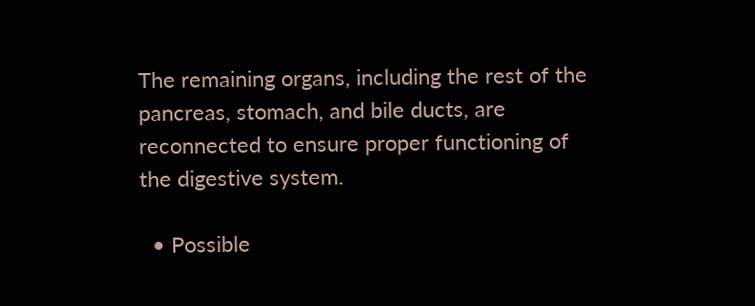The remaining organs, including the rest of the pancreas, stomach, and bile ducts, are reconnected to ensure proper functioning of the digestive system.

  • Possible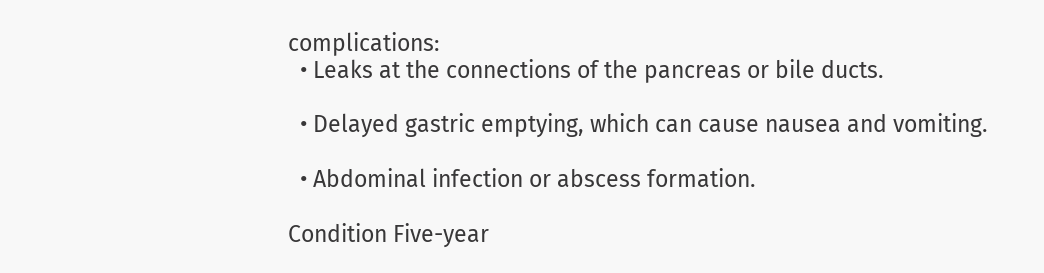complications:
  • Leaks at the connections of the pancreas or bile ducts.

  • Delayed gastric emptying, which can cause nausea and vomiting.

  • Abdominal infection or abscess formation.

Condition Five-year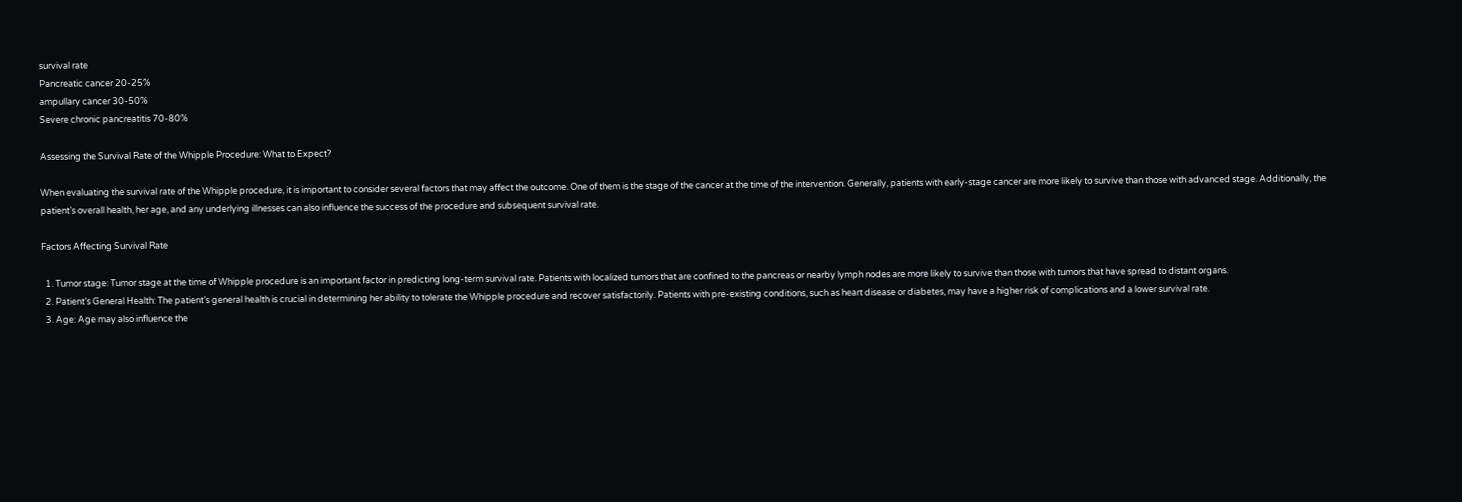survival rate
Pancreatic cancer 20-25%
ampullary cancer 30-50%
Severe chronic pancreatitis 70-80%

Assessing the Survival Rate of the Whipple Procedure: What to Expect?

When evaluating the survival rate of the Whipple procedure, it is important to consider several factors that may affect the outcome. One of them is the stage of the cancer at the time of the intervention. Generally, patients with early-stage cancer are more likely to survive than those with advanced stage. Additionally, the patient’s overall health, her age, and any underlying illnesses can also influence the success of the procedure and subsequent survival rate.

Factors Affecting Survival Rate

  1. Tumor stage: Tumor stage at the time of Whipple procedure is an important factor in predicting long-term survival rate. Patients with localized tumors that are confined to the pancreas or nearby lymph nodes are more likely to survive than those with tumors that have spread to distant organs.
  2. Patient’s General Health: The patient’s general health is crucial in determining her ability to tolerate the Whipple procedure and recover satisfactorily. Patients with pre-existing conditions, such as heart disease or diabetes, may have a higher risk of complications and a lower survival rate.
  3. Age: Age may also influence the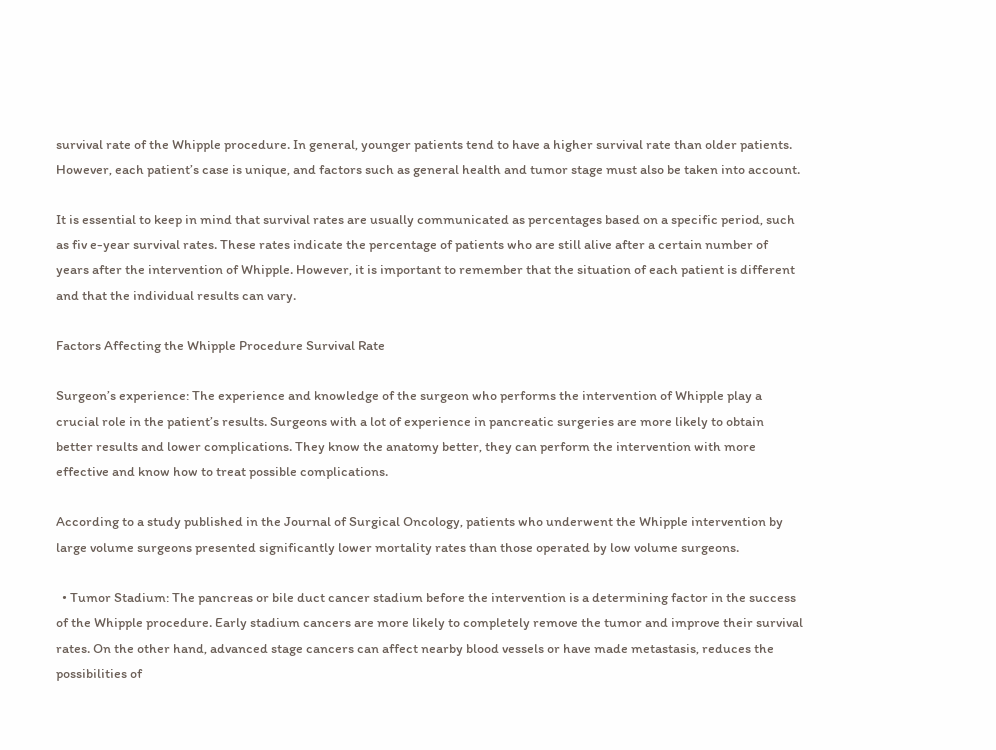survival rate of the Whipple procedure. In general, younger patients tend to have a higher survival rate than older patients. However, each patient’s case is unique, and factors such as general health and tumor stage must also be taken into account.

It is essential to keep in mind that survival rates are usually communicated as percentages based on a specific period, such as fiv e-year survival rates. These rates indicate the percentage of patients who are still alive after a certain number of years after the intervention of Whipple. However, it is important to remember that the situation of each patient is different and that the individual results can vary.

Factors Affecting the Whipple Procedure Survival Rate

Surgeon’s experience: The experience and knowledge of the surgeon who performs the intervention of Whipple play a crucial role in the patient’s results. Surgeons with a lot of experience in pancreatic surgeries are more likely to obtain better results and lower complications. They know the anatomy better, they can perform the intervention with more effective and know how to treat possible complications.

According to a study published in the Journal of Surgical Oncology, patients who underwent the Whipple intervention by large volume surgeons presented significantly lower mortality rates than those operated by low volume surgeons.

  • Tumor Stadium: The pancreas or bile duct cancer stadium before the intervention is a determining factor in the success of the Whipple procedure. Early stadium cancers are more likely to completely remove the tumor and improve their survival rates. On the other hand, advanced stage cancers can affect nearby blood vessels or have made metastasis, reduces the possibilities of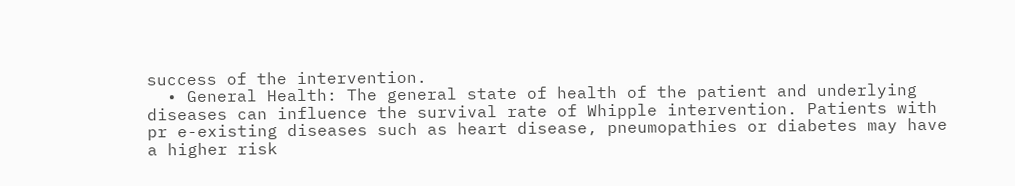success of the intervention.
  • General Health: The general state of health of the patient and underlying diseases can influence the survival rate of Whipple intervention. Patients with pr e-existing diseases such as heart disease, pneumopathies or diabetes may have a higher risk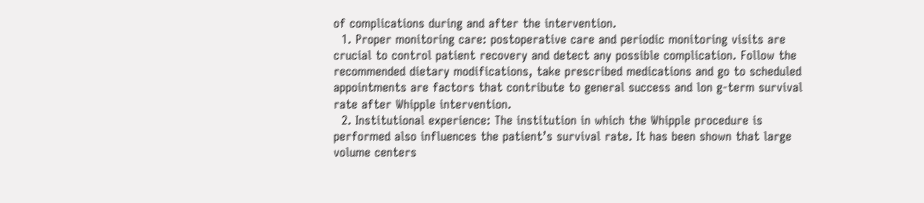of complications during and after the intervention.
  1. Proper monitoring care: postoperative care and periodic monitoring visits are crucial to control patient recovery and detect any possible complication. Follow the recommended dietary modifications, take prescribed medications and go to scheduled appointments are factors that contribute to general success and lon g-term survival rate after Whipple intervention.
  2. Institutional experience: The institution in which the Whipple procedure is performed also influences the patient’s survival rate. It has been shown that large volume centers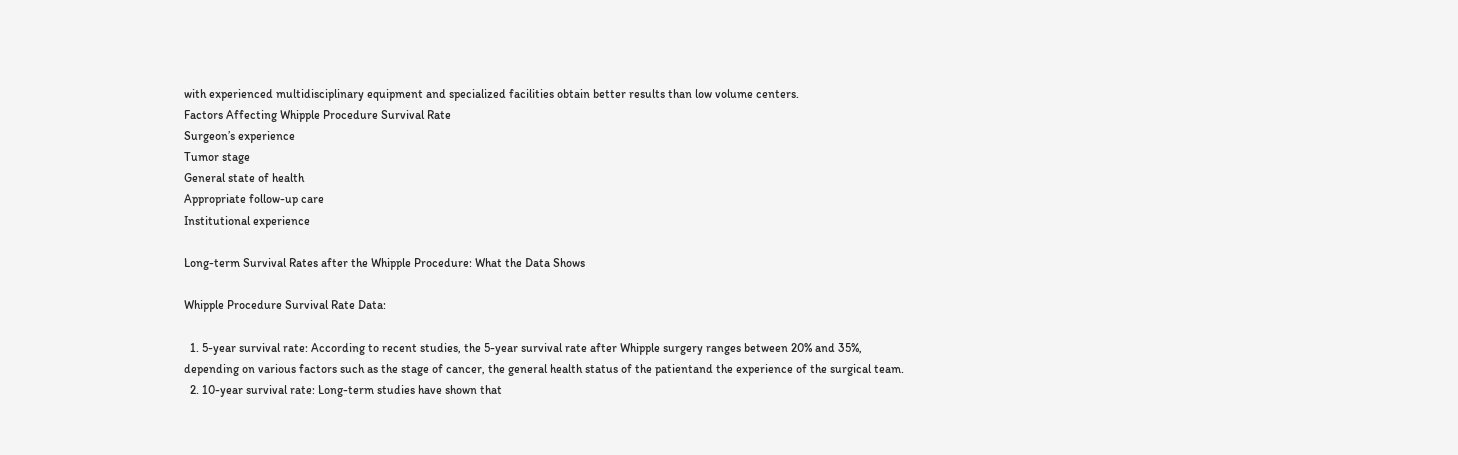with experienced multidisciplinary equipment and specialized facilities obtain better results than low volume centers.
Factors Affecting Whipple Procedure Survival Rate
Surgeon’s experience
Tumor stage
General state of health
Appropriate follow-up care
Institutional experience

Long-term Survival Rates after the Whipple Procedure: What the Data Shows

Whipple Procedure Survival Rate Data:

  1. 5-year survival rate: According to recent studies, the 5-year survival rate after Whipple surgery ranges between 20% and 35%, depending on various factors such as the stage of cancer, the general health status of the patientand the experience of the surgical team.
  2. 10-year survival rate: Long-term studies have shown that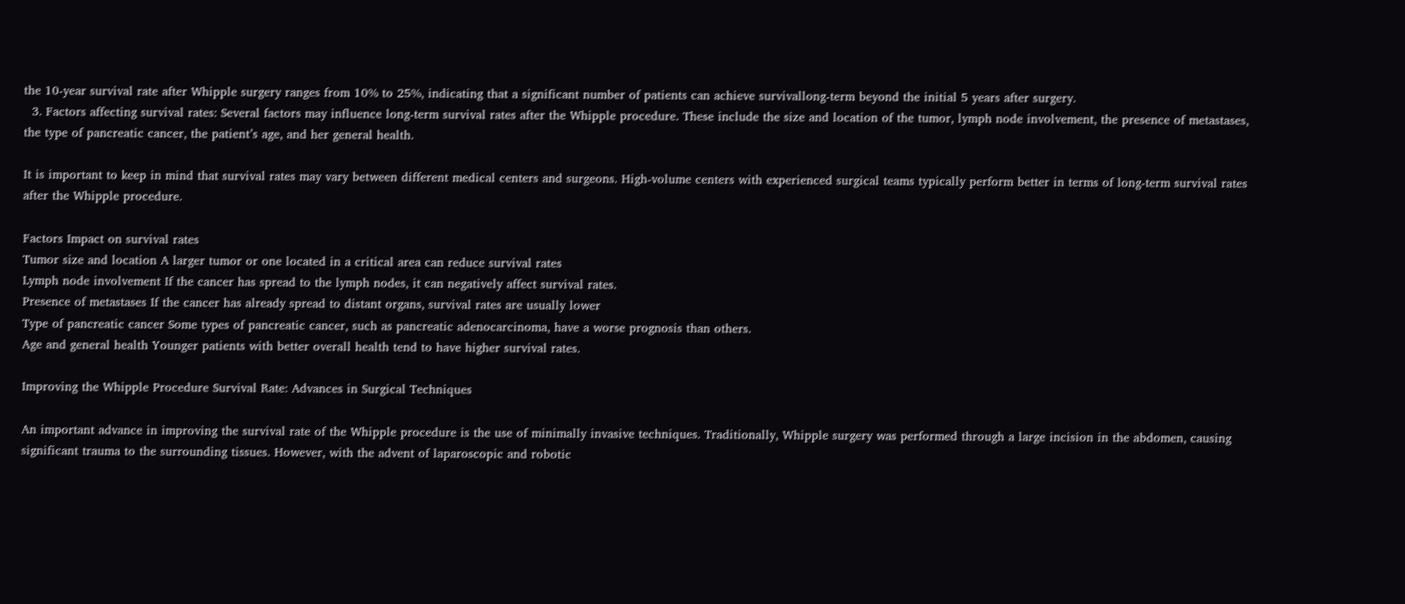the 10-year survival rate after Whipple surgery ranges from 10% to 25%, indicating that a significant number of patients can achieve survivallong-term beyond the initial 5 years after surgery.
  3. Factors affecting survival rates: Several factors may influence long-term survival rates after the Whipple procedure. These include the size and location of the tumor, lymph node involvement, the presence of metastases, the type of pancreatic cancer, the patient’s age, and her general health.

It is important to keep in mind that survival rates may vary between different medical centers and surgeons. High-volume centers with experienced surgical teams typically perform better in terms of long-term survival rates after the Whipple procedure.

Factors Impact on survival rates
Tumor size and location A larger tumor or one located in a critical area can reduce survival rates
Lymph node involvement If the cancer has spread to the lymph nodes, it can negatively affect survival rates.
Presence of metastases If the cancer has already spread to distant organs, survival rates are usually lower
Type of pancreatic cancer Some types of pancreatic cancer, such as pancreatic adenocarcinoma, have a worse prognosis than others.
Age and general health Younger patients with better overall health tend to have higher survival rates.

Improving the Whipple Procedure Survival Rate: Advances in Surgical Techniques

An important advance in improving the survival rate of the Whipple procedure is the use of minimally invasive techniques. Traditionally, Whipple surgery was performed through a large incision in the abdomen, causing significant trauma to the surrounding tissues. However, with the advent of laparoscopic and robotic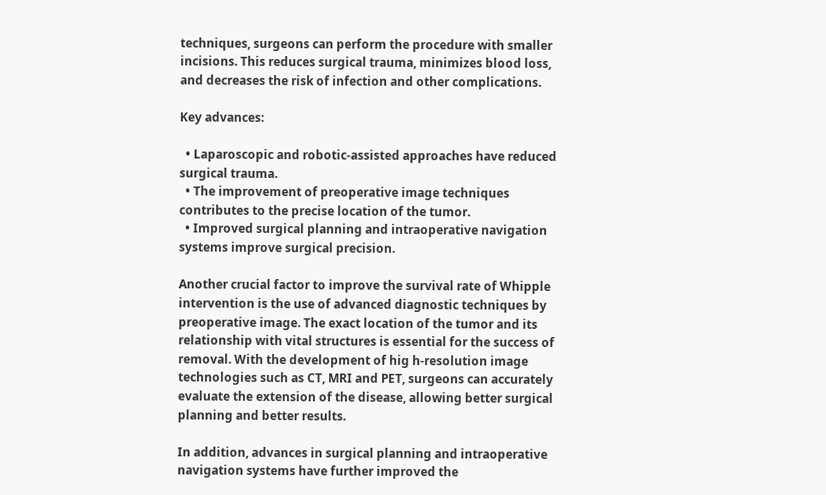techniques, surgeons can perform the procedure with smaller incisions. This reduces surgical trauma, minimizes blood loss, and decreases the risk of infection and other complications.

Key advances:

  • Laparoscopic and robotic-assisted approaches have reduced surgical trauma.
  • The improvement of preoperative image techniques contributes to the precise location of the tumor.
  • Improved surgical planning and intraoperative navigation systems improve surgical precision.

Another crucial factor to improve the survival rate of Whipple intervention is the use of advanced diagnostic techniques by preoperative image. The exact location of the tumor and its relationship with vital structures is essential for the success of removal. With the development of hig h-resolution image technologies such as CT, MRI and PET, surgeons can accurately evaluate the extension of the disease, allowing better surgical planning and better results.

In addition, advances in surgical planning and intraoperative navigation systems have further improved the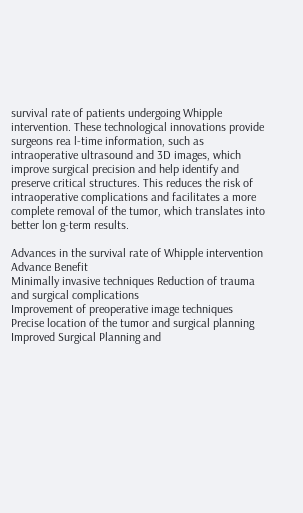survival rate of patients undergoing Whipple intervention. These technological innovations provide surgeons rea l-time information, such as intraoperative ultrasound and 3D images, which improve surgical precision and help identify and preserve critical structures. This reduces the risk of intraoperative complications and facilitates a more complete removal of the tumor, which translates into better lon g-term results.

Advances in the survival rate of Whipple intervention
Advance Benefit
Minimally invasive techniques Reduction of trauma and surgical complications
Improvement of preoperative image techniques Precise location of the tumor and surgical planning
Improved Surgical Planning and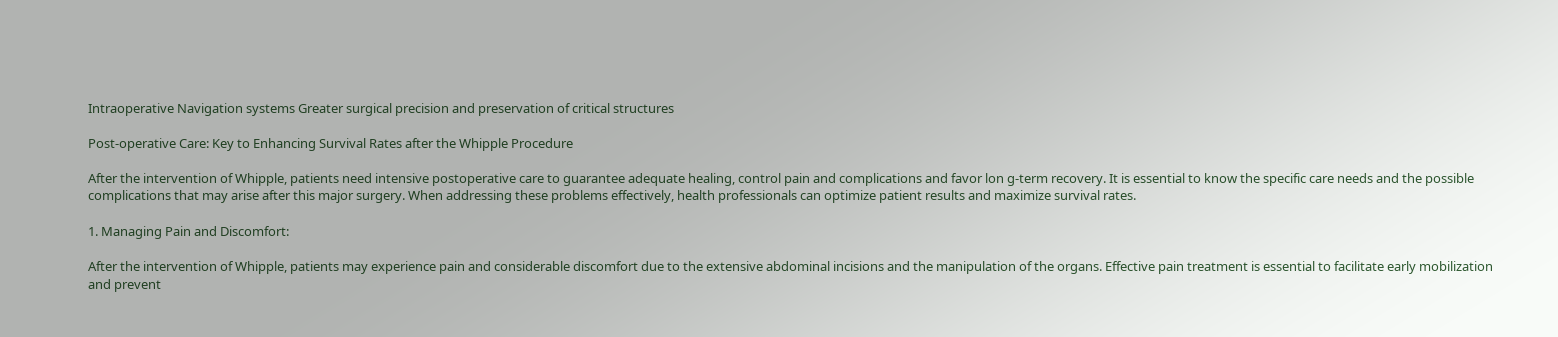Intraoperative Navigation systems Greater surgical precision and preservation of critical structures

Post-operative Care: Key to Enhancing Survival Rates after the Whipple Procedure

After the intervention of Whipple, patients need intensive postoperative care to guarantee adequate healing, control pain and complications and favor lon g-term recovery. It is essential to know the specific care needs and the possible complications that may arise after this major surgery. When addressing these problems effectively, health professionals can optimize patient results and maximize survival rates.

1. Managing Pain and Discomfort:

After the intervention of Whipple, patients may experience pain and considerable discomfort due to the extensive abdominal incisions and the manipulation of the organs. Effective pain treatment is essential to facilitate early mobilization and prevent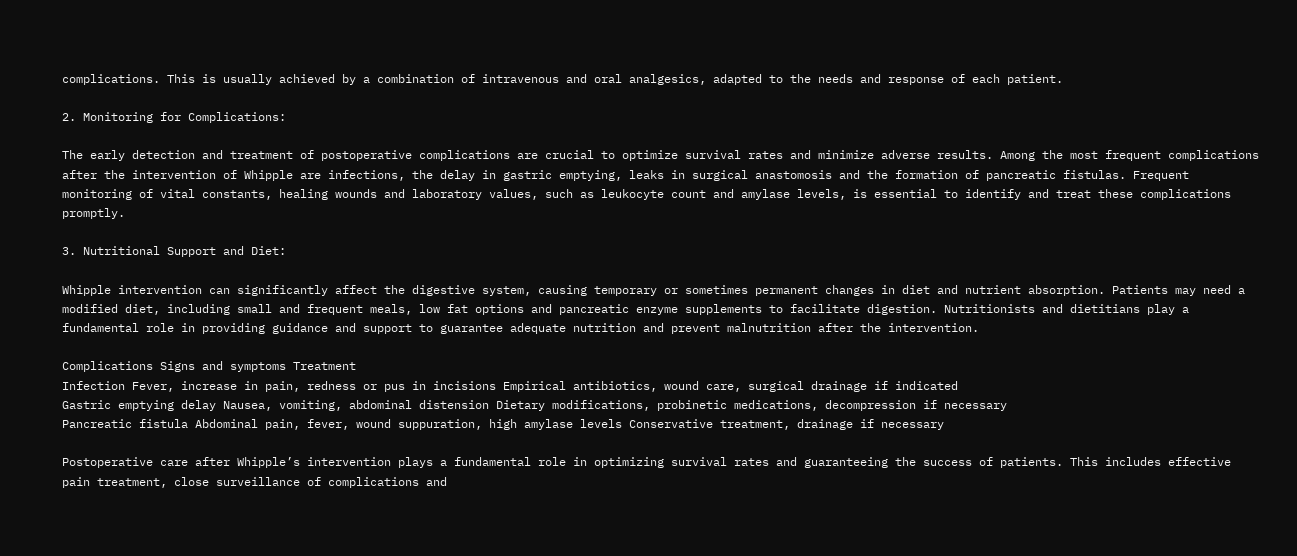complications. This is usually achieved by a combination of intravenous and oral analgesics, adapted to the needs and response of each patient.

2. Monitoring for Complications:

The early detection and treatment of postoperative complications are crucial to optimize survival rates and minimize adverse results. Among the most frequent complications after the intervention of Whipple are infections, the delay in gastric emptying, leaks in surgical anastomosis and the formation of pancreatic fistulas. Frequent monitoring of vital constants, healing wounds and laboratory values, such as leukocyte count and amylase levels, is essential to identify and treat these complications promptly.

3. Nutritional Support and Diet:

Whipple intervention can significantly affect the digestive system, causing temporary or sometimes permanent changes in diet and nutrient absorption. Patients may need a modified diet, including small and frequent meals, low fat options and pancreatic enzyme supplements to facilitate digestion. Nutritionists and dietitians play a fundamental role in providing guidance and support to guarantee adequate nutrition and prevent malnutrition after the intervention.

Complications Signs and symptoms Treatment
Infection Fever, increase in pain, redness or pus in incisions Empirical antibiotics, wound care, surgical drainage if indicated
Gastric emptying delay Nausea, vomiting, abdominal distension Dietary modifications, probinetic medications, decompression if necessary
Pancreatic fistula Abdominal pain, fever, wound suppuration, high amylase levels Conservative treatment, drainage if necessary

Postoperative care after Whipple’s intervention plays a fundamental role in optimizing survival rates and guaranteeing the success of patients. This includes effective pain treatment, close surveillance of complications and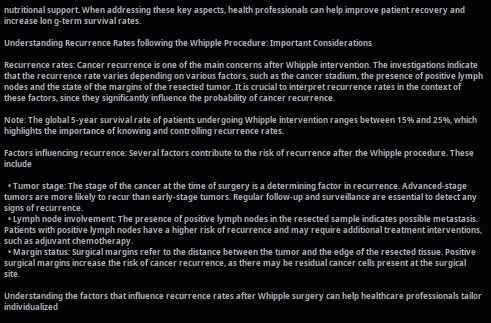nutritional support. When addressing these key aspects, health professionals can help improve patient recovery and increase lon g-term survival rates.

Understanding Recurrence Rates following the Whipple Procedure: Important Considerations

Recurrence rates: Cancer recurrence is one of the main concerns after Whipple intervention. The investigations indicate that the recurrence rate varies depending on various factors, such as the cancer stadium, the presence of positive lymph nodes and the state of the margins of the resected tumor. It is crucial to interpret recurrence rates in the context of these factors, since they significantly influence the probability of cancer recurrence.

Note: The global 5-year survival rate of patients undergoing Whipple intervention ranges between 15% and 25%, which highlights the importance of knowing and controlling recurrence rates.

Factors influencing recurrence: Several factors contribute to the risk of recurrence after the Whipple procedure. These include

  • Tumor stage: The stage of the cancer at the time of surgery is a determining factor in recurrence. Advanced-stage tumors are more likely to recur than early-stage tumors. Regular follow-up and surveillance are essential to detect any signs of recurrence.
  • Lymph node involvement: The presence of positive lymph nodes in the resected sample indicates possible metastasis. Patients with positive lymph nodes have a higher risk of recurrence and may require additional treatment interventions, such as adjuvant chemotherapy.
  • Margin status: Surgical margins refer to the distance between the tumor and the edge of the resected tissue. Positive surgical margins increase the risk of cancer recurrence, as there may be residual cancer cells present at the surgical site.

Understanding the factors that influence recurrence rates after Whipple surgery can help healthcare professionals tailor individualized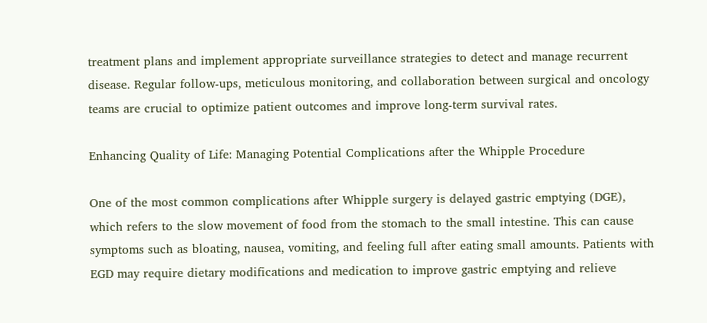treatment plans and implement appropriate surveillance strategies to detect and manage recurrent disease. Regular follow-ups, meticulous monitoring, and collaboration between surgical and oncology teams are crucial to optimize patient outcomes and improve long-term survival rates.

Enhancing Quality of Life: Managing Potential Complications after the Whipple Procedure

One of the most common complications after Whipple surgery is delayed gastric emptying (DGE), which refers to the slow movement of food from the stomach to the small intestine. This can cause symptoms such as bloating, nausea, vomiting, and feeling full after eating small amounts. Patients with EGD may require dietary modifications and medication to improve gastric emptying and relieve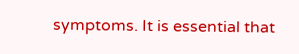symptoms. It is essential that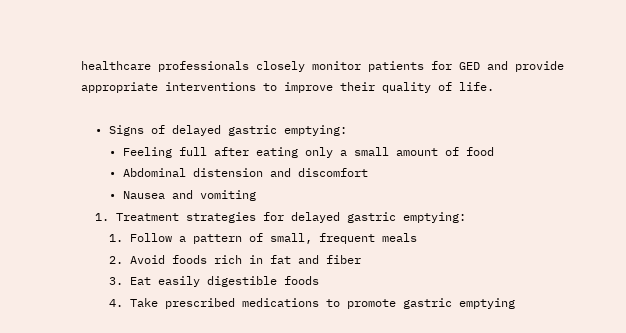healthcare professionals closely monitor patients for GED and provide appropriate interventions to improve their quality of life.

  • Signs of delayed gastric emptying:
    • Feeling full after eating only a small amount of food
    • Abdominal distension and discomfort
    • Nausea and vomiting
  1. Treatment strategies for delayed gastric emptying:
    1. Follow a pattern of small, frequent meals
    2. Avoid foods rich in fat and fiber
    3. Eat easily digestible foods
    4. Take prescribed medications to promote gastric emptying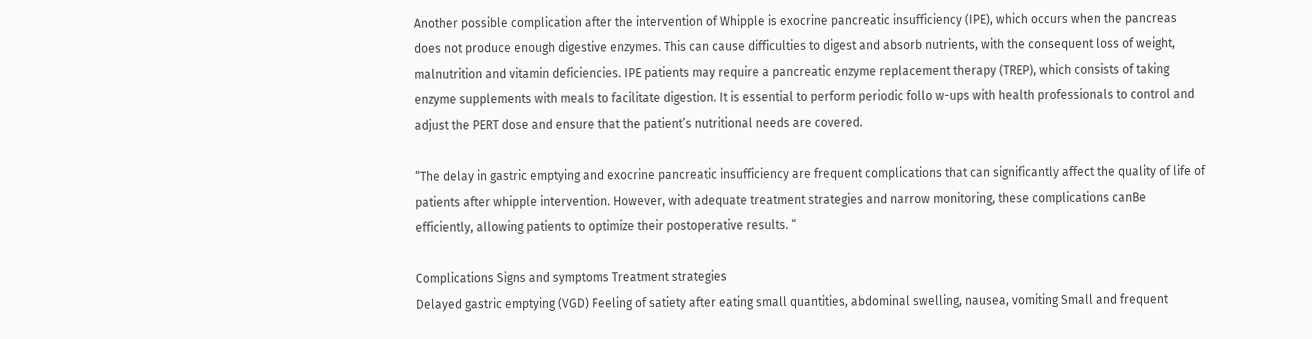Another possible complication after the intervention of Whipple is exocrine pancreatic insufficiency (IPE), which occurs when the pancreas does not produce enough digestive enzymes. This can cause difficulties to digest and absorb nutrients, with the consequent loss of weight, malnutrition and vitamin deficiencies. IPE patients may require a pancreatic enzyme replacement therapy (TREP), which consists of taking enzyme supplements with meals to facilitate digestion. It is essential to perform periodic follo w-ups with health professionals to control and adjust the PERT dose and ensure that the patient’s nutritional needs are covered.

“The delay in gastric emptying and exocrine pancreatic insufficiency are frequent complications that can significantly affect the quality of life of patients after whipple intervention. However, with adequate treatment strategies and narrow monitoring, these complications canBe efficiently, allowing patients to optimize their postoperative results. “

Complications Signs and symptoms Treatment strategies
Delayed gastric emptying (VGD) Feeling of satiety after eating small quantities, abdominal swelling, nausea, vomiting Small and frequent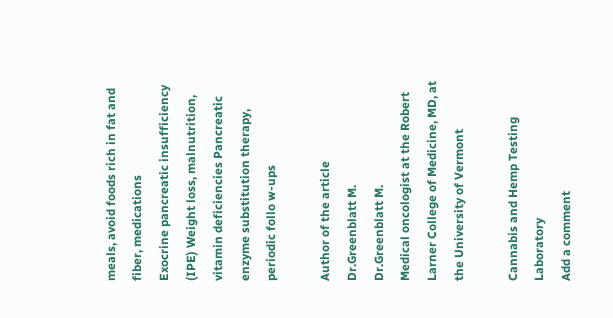meals, avoid foods rich in fat and fiber, medications
Exocrine pancreatic insufficiency (IPE) Weight loss, malnutrition, vitamin deficiencies Pancreatic enzyme substitution therapy, periodic follo w-ups

Author of the article
Dr.Greenblatt M.
Dr.Greenblatt M.
Medical oncologist at the Robert Larner College of Medicine, MD, at the University of Vermont

Cannabis and Hemp Testing Laboratory
Add a comment